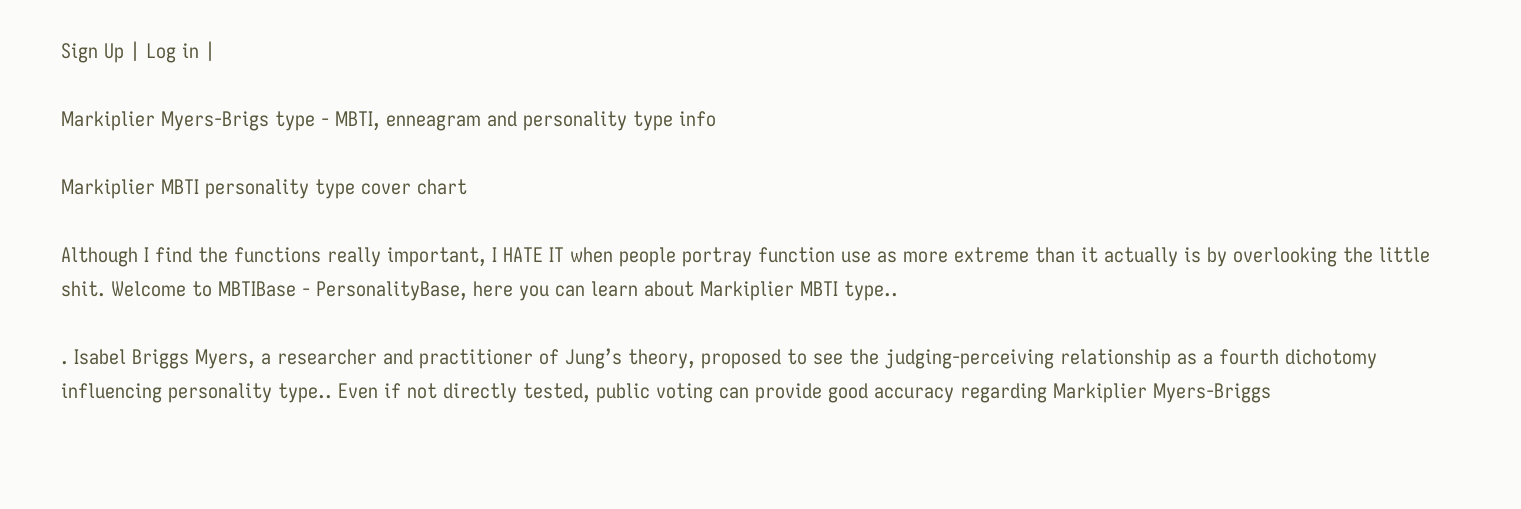Sign Up | Log in |

Markiplier Myers-Brigs type - MBTI, enneagram and personality type info

Markiplier MBTI personality type cover chart

Although I find the functions really important, I HATE IT when people portray function use as more extreme than it actually is by overlooking the little shit. Welcome to MBTIBase - PersonalityBase, here you can learn about Markiplier MBTI type..

. Isabel Briggs Myers, a researcher and practitioner of Jung’s theory, proposed to see the judging-perceiving relationship as a fourth dichotomy influencing personality type.. Even if not directly tested, public voting can provide good accuracy regarding Markiplier Myers-Briggs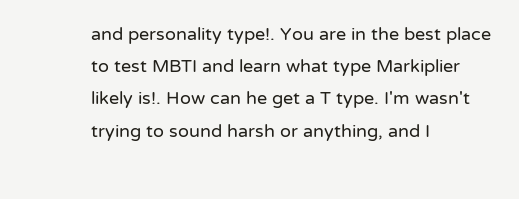and personality type!. You are in the best place to test MBTI and learn what type Markiplier likely is!. How can he get a T type. I'm wasn't trying to sound harsh or anything, and I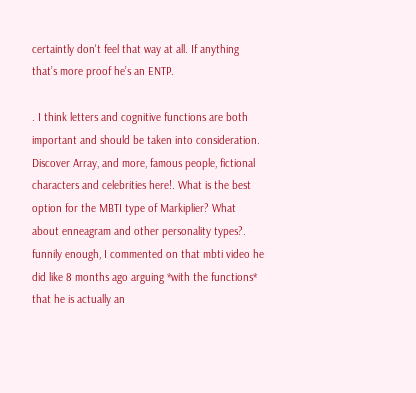certaintly don't feel that way at all. If anything that’s more proof he’s an ENTP.

. I think letters and cognitive functions are both important and should be taken into consideration. Discover Array, and more, famous people, fictional characters and celebrities here!. What is the best option for the MBTI type of Markiplier? What about enneagram and other personality types?. funnily enough, I commented on that mbti video he did like 8 months ago arguing *with the functions* that he is actually an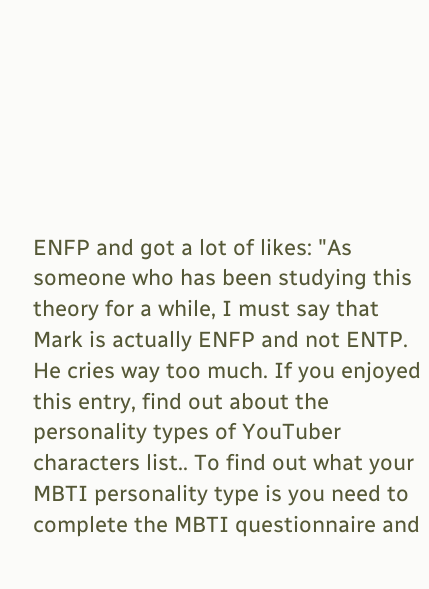ENFP and got a lot of likes: "As someone who has been studying this theory for a while, I must say that Mark is actually ENFP and not ENTP. He cries way too much. If you enjoyed this entry, find out about the personality types of YouTuber characters list.. To find out what your MBTI personality type is you need to complete the MBTI questionnaire and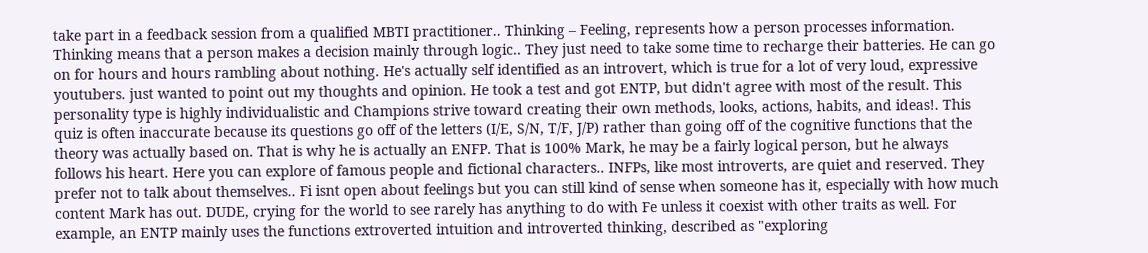take part in a feedback session from a qualified MBTI practitioner.. Thinking – Feeling, represents how a person processes information. Thinking means that a person makes a decision mainly through logic.. They just need to take some time to recharge their batteries. He can go on for hours and hours rambling about nothing. He's actually self identified as an introvert, which is true for a lot of very loud, expressive youtubers. just wanted to point out my thoughts and opinion. He took a test and got ENTP, but didn't agree with most of the result. This personality type is highly individualistic and Champions strive toward creating their own methods, looks, actions, habits, and ideas!. This quiz is often inaccurate because its questions go off of the letters (I/E, S/N, T/F, J/P) rather than going off of the cognitive functions that the theory was actually based on. That is why he is actually an ENFP. That is 100% Mark, he may be a fairly logical person, but he always follows his heart. Here you can explore of famous people and fictional characters.. INFPs, like most introverts, are quiet and reserved. They prefer not to talk about themselves.. Fi isnt open about feelings but you can still kind of sense when someone has it, especially with how much content Mark has out. DUDE, crying for the world to see rarely has anything to do with Fe unless it coexist with other traits as well. For example, an ENTP mainly uses the functions extroverted intuition and introverted thinking, described as "exploring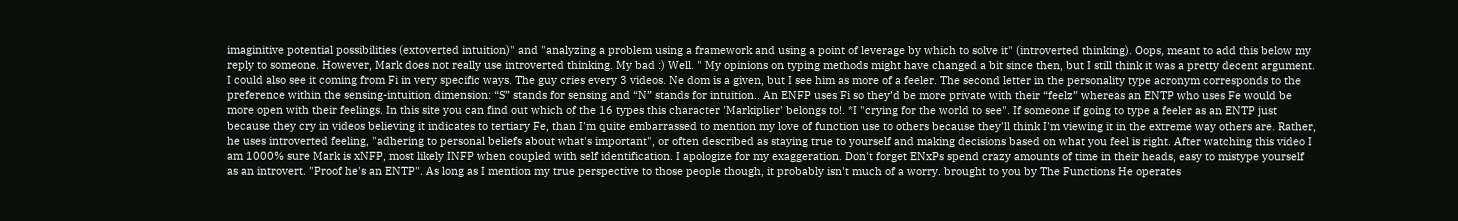imaginitive potential possibilities (extoverted intuition)" and "analyzing a problem using a framework and using a point of leverage by which to solve it" (introverted thinking). Oops, meant to add this below my reply to someone. However, Mark does not really use introverted thinking. My bad :) Well. " My opinions on typing methods might have changed a bit since then, but I still think it was a pretty decent argument. I could also see it coming from Fi in very specific ways. The guy cries every 3 videos. Ne dom is a given, but I see him as more of a feeler. The second letter in the personality type acronym corresponds to the preference within the sensing-intuition dimension: “S” stands for sensing and “N” stands for intuition.. An ENFP uses Fi so they’d be more private with their “feelz” whereas an ENTP who uses Fe would be more open with their feelings. In this site you can find out which of the 16 types this character 'Markiplier' belongs to!. *I "crying for the world to see". If someone if going to type a feeler as an ENTP just because they cry in videos believing it indicates to tertiary Fe, than I'm quite embarrassed to mention my love of function use to others because they'll think I'm viewing it in the extreme way others are. Rather, he uses introverted feeling, "adhering to personal beliefs about what's important", or often described as staying true to yourself and making decisions based on what you feel is right. After watching this video I am 1000% sure Mark is xNFP, most likely INFP when coupled with self identification. I apologize for my exaggeration. Don't forget ENxPs spend crazy amounts of time in their heads, easy to mistype yourself as an introvert. "Proof he's an ENTP". As long as I mention my true perspective to those people though, it probably isn't much of a worry. brought to you by The Functions He operates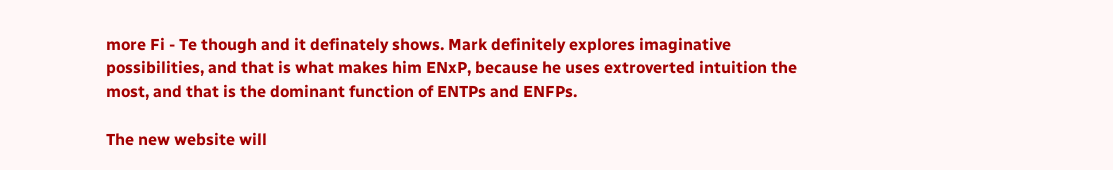more Fi - Te though and it definately shows. Mark definitely explores imaginative possibilities, and that is what makes him ENxP, because he uses extroverted intuition the most, and that is the dominant function of ENTPs and ENFPs.

The new website will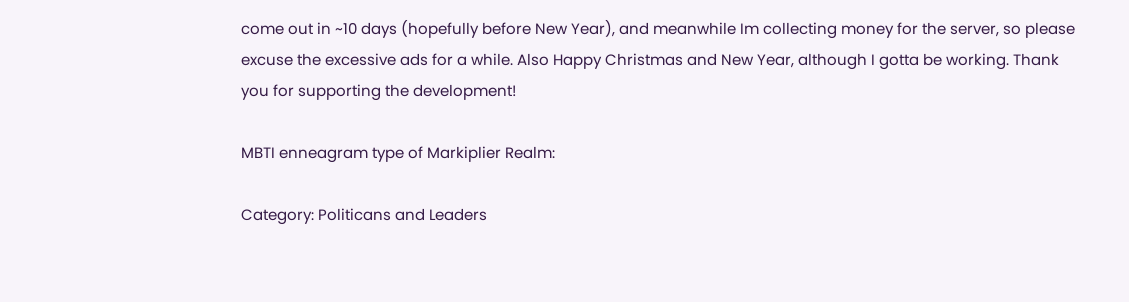come out in ~10 days (hopefully before New Year), and meanwhile Im collecting money for the server, so please excuse the excessive ads for a while. Also Happy Christmas and New Year, although I gotta be working. Thank you for supporting the development!

MBTI enneagram type of Markiplier Realm:

Category: Politicans and Leaders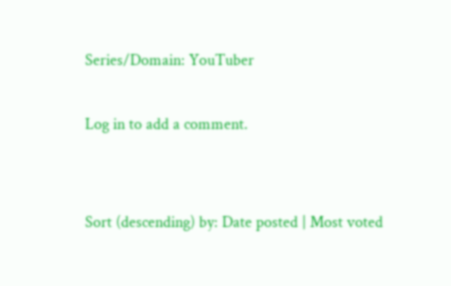Series/Domain: YouTuber

Log in to add a comment.


Sort (descending) by: Date posted | Most voted